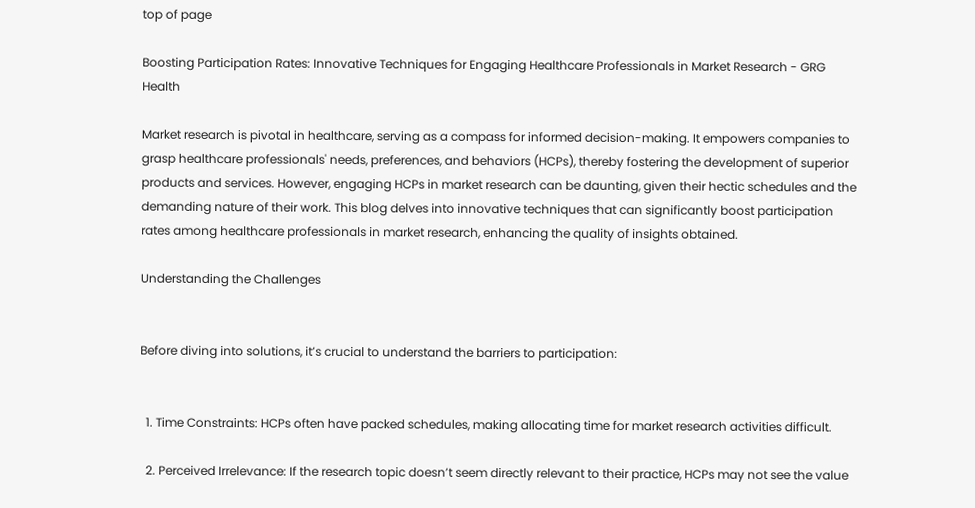top of page

Boosting Participation Rates: Innovative Techniques for Engaging Healthcare Professionals in Market Research - GRG Health

Market research is pivotal in healthcare, serving as a compass for informed decision-making. It empowers companies to grasp healthcare professionals' needs, preferences, and behaviors (HCPs), thereby fostering the development of superior products and services. However, engaging HCPs in market research can be daunting, given their hectic schedules and the demanding nature of their work. This blog delves into innovative techniques that can significantly boost participation rates among healthcare professionals in market research, enhancing the quality of insights obtained.

Understanding the Challenges


Before diving into solutions, it’s crucial to understand the barriers to participation:


  1. Time Constraints: HCPs often have packed schedules, making allocating time for market research activities difficult.

  2. Perceived Irrelevance: If the research topic doesn’t seem directly relevant to their practice, HCPs may not see the value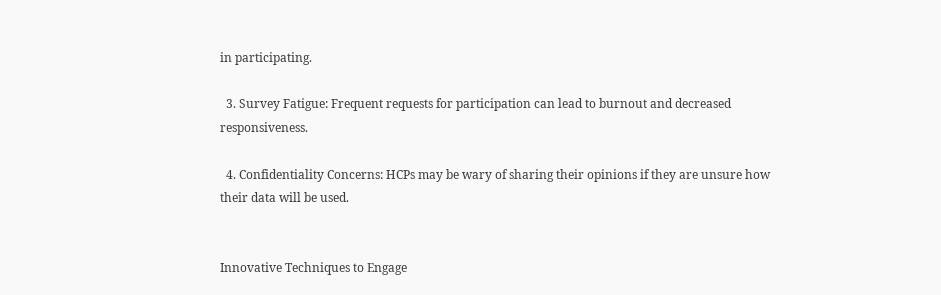in participating.

  3. Survey Fatigue: Frequent requests for participation can lead to burnout and decreased responsiveness.

  4. Confidentiality Concerns: HCPs may be wary of sharing their opinions if they are unsure how their data will be used.


Innovative Techniques to Engage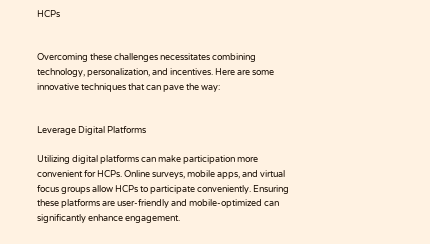HCPs


Overcoming these challenges necessitates combining technology, personalization, and incentives. Here are some innovative techniques that can pave the way:


Leverage Digital Platforms

Utilizing digital platforms can make participation more convenient for HCPs. Online surveys, mobile apps, and virtual focus groups allow HCPs to participate conveniently. Ensuring these platforms are user-friendly and mobile-optimized can significantly enhance engagement.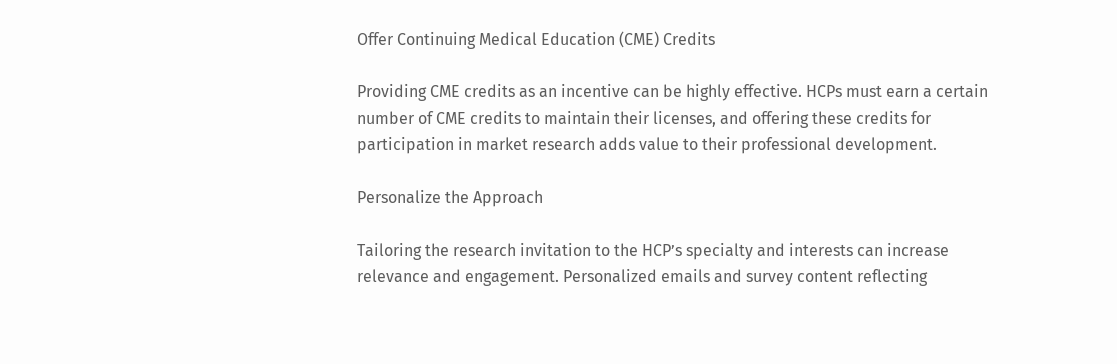Offer Continuing Medical Education (CME) Credits

Providing CME credits as an incentive can be highly effective. HCPs must earn a certain number of CME credits to maintain their licenses, and offering these credits for participation in market research adds value to their professional development.

Personalize the Approach

Tailoring the research invitation to the HCP’s specialty and interests can increase relevance and engagement. Personalized emails and survey content reflecting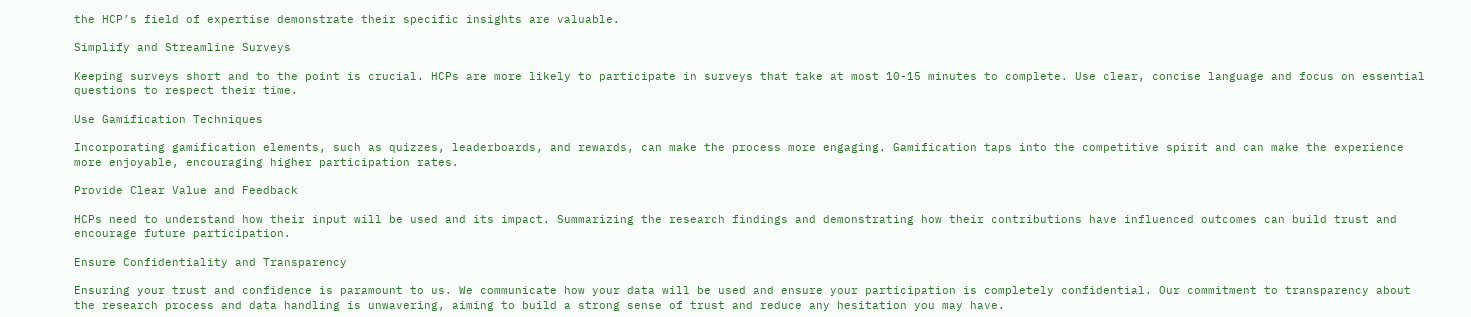the HCP’s field of expertise demonstrate their specific insights are valuable.

Simplify and Streamline Surveys

Keeping surveys short and to the point is crucial. HCPs are more likely to participate in surveys that take at most 10-15 minutes to complete. Use clear, concise language and focus on essential questions to respect their time.

Use Gamification Techniques

Incorporating gamification elements, such as quizzes, leaderboards, and rewards, can make the process more engaging. Gamification taps into the competitive spirit and can make the experience more enjoyable, encouraging higher participation rates.

Provide Clear Value and Feedback

HCPs need to understand how their input will be used and its impact. Summarizing the research findings and demonstrating how their contributions have influenced outcomes can build trust and encourage future participation.

Ensure Confidentiality and Transparency

Ensuring your trust and confidence is paramount to us. We communicate how your data will be used and ensure your participation is completely confidential. Our commitment to transparency about the research process and data handling is unwavering, aiming to build a strong sense of trust and reduce any hesitation you may have.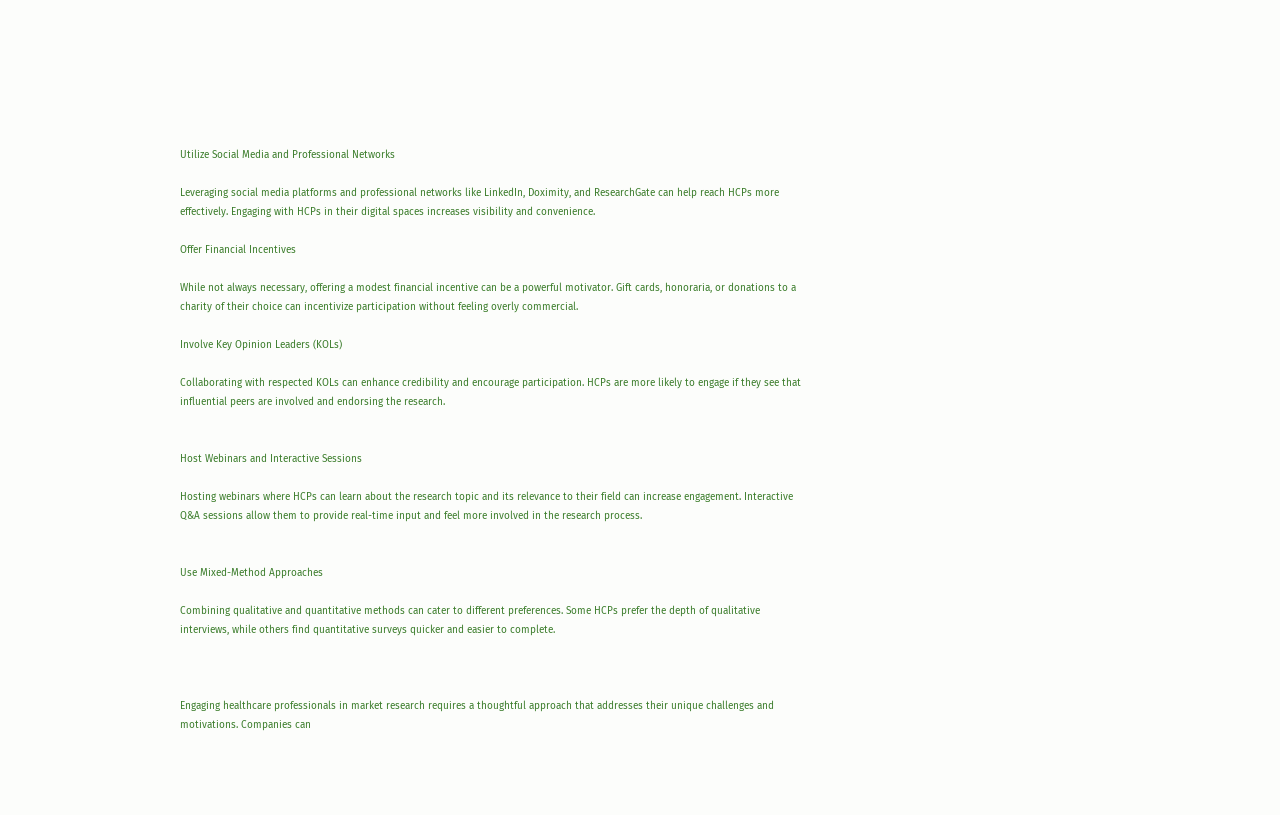Utilize Social Media and Professional Networks

Leveraging social media platforms and professional networks like LinkedIn, Doximity, and ResearchGate can help reach HCPs more effectively. Engaging with HCPs in their digital spaces increases visibility and convenience.

Offer Financial Incentives

While not always necessary, offering a modest financial incentive can be a powerful motivator. Gift cards, honoraria, or donations to a charity of their choice can incentivize participation without feeling overly commercial.

Involve Key Opinion Leaders (KOLs)

Collaborating with respected KOLs can enhance credibility and encourage participation. HCPs are more likely to engage if they see that influential peers are involved and endorsing the research.


Host Webinars and Interactive Sessions

Hosting webinars where HCPs can learn about the research topic and its relevance to their field can increase engagement. Interactive Q&A sessions allow them to provide real-time input and feel more involved in the research process.


Use Mixed-Method Approaches

Combining qualitative and quantitative methods can cater to different preferences. Some HCPs prefer the depth of qualitative interviews, while others find quantitative surveys quicker and easier to complete.



Engaging healthcare professionals in market research requires a thoughtful approach that addresses their unique challenges and motivations. Companies can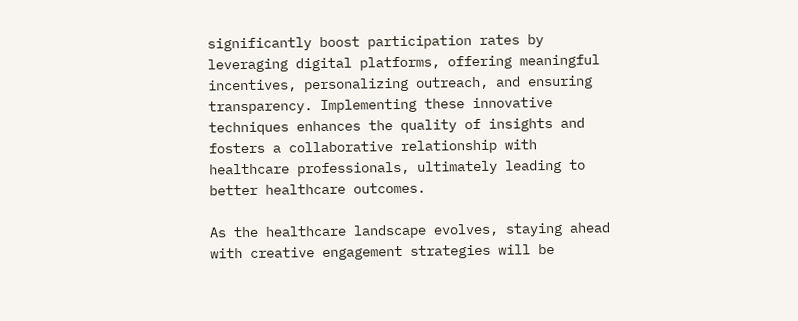significantly boost participation rates by leveraging digital platforms, offering meaningful incentives, personalizing outreach, and ensuring transparency. Implementing these innovative techniques enhances the quality of insights and fosters a collaborative relationship with healthcare professionals, ultimately leading to better healthcare outcomes.

As the healthcare landscape evolves, staying ahead with creative engagement strategies will be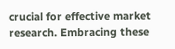crucial for effective market research. Embracing these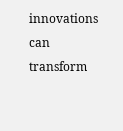innovations can transform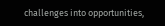challenges into opportunities,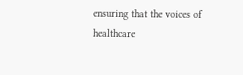ensuring that the voices of healthcare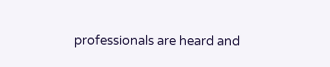professionals are heard and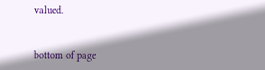valued.


bottom of page